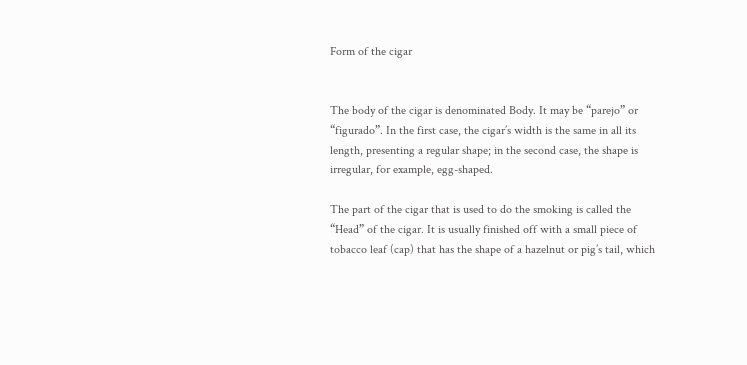Form of the cigar


The body of the cigar is denominated Body. It may be “parejo” or “figurado”. In the first case, the cigar’s width is the same in all its length, presenting a regular shape; in the second case, the shape is irregular, for example, egg-shaped.

The part of the cigar that is used to do the smoking is called the “Head” of the cigar. It is usually finished off with a small piece of tobacco leaf (cap) that has the shape of a hazelnut or pig’s tail, which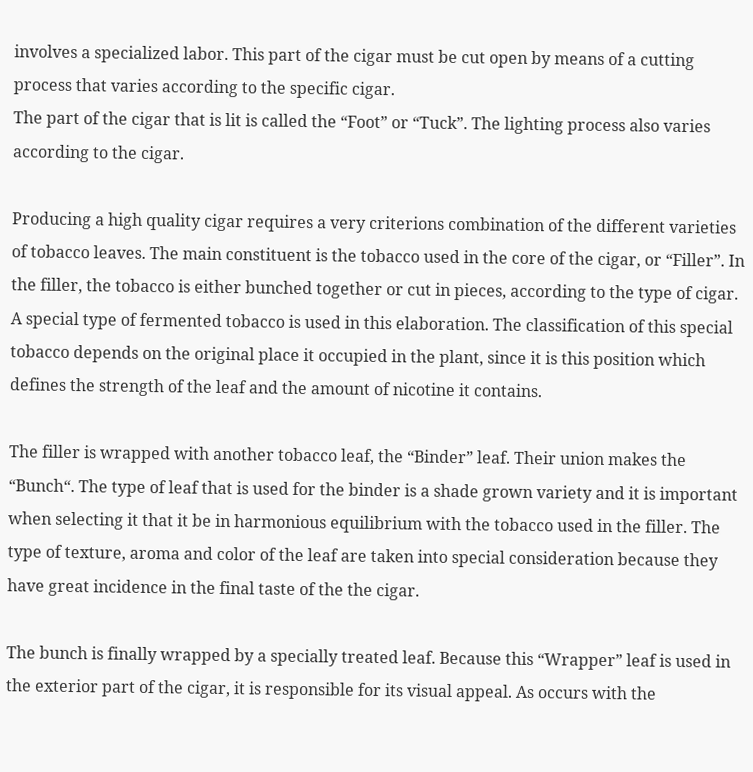involves a specialized labor. This part of the cigar must be cut open by means of a cutting process that varies according to the specific cigar.
The part of the cigar that is lit is called the “Foot” or “Tuck”. The lighting process also varies according to the cigar.

Producing a high quality cigar requires a very criterions combination of the different varieties of tobacco leaves. The main constituent is the tobacco used in the core of the cigar, or “Filler”. In the filler, the tobacco is either bunched together or cut in pieces, according to the type of cigar. A special type of fermented tobacco is used in this elaboration. The classification of this special tobacco depends on the original place it occupied in the plant, since it is this position which defines the strength of the leaf and the amount of nicotine it contains.

The filler is wrapped with another tobacco leaf, the “Binder” leaf. Their union makes the “Bunch“. The type of leaf that is used for the binder is a shade grown variety and it is important when selecting it that it be in harmonious equilibrium with the tobacco used in the filler. The type of texture, aroma and color of the leaf are taken into special consideration because they have great incidence in the final taste of the the cigar.

The bunch is finally wrapped by a specially treated leaf. Because this “Wrapper” leaf is used in the exterior part of the cigar, it is responsible for its visual appeal. As occurs with the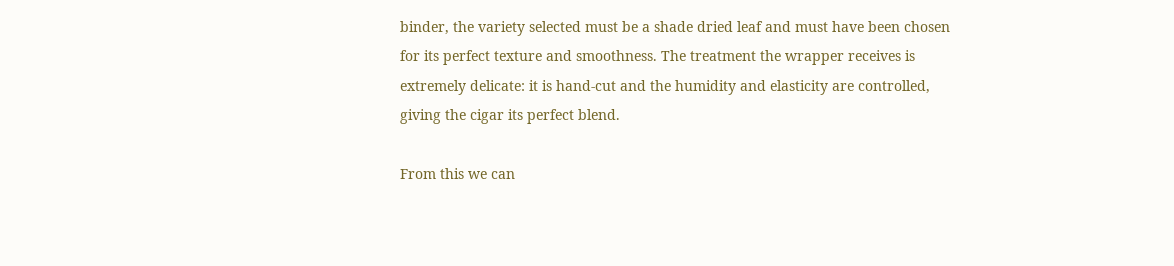binder, the variety selected must be a shade dried leaf and must have been chosen for its perfect texture and smoothness. The treatment the wrapper receives is extremely delicate: it is hand-cut and the humidity and elasticity are controlled, giving the cigar its perfect blend.

From this we can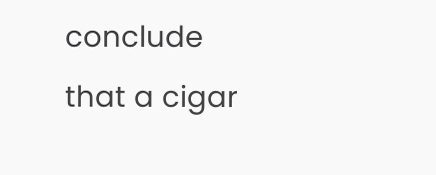conclude that a cigar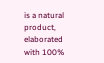is a natural product, elaborated with 100%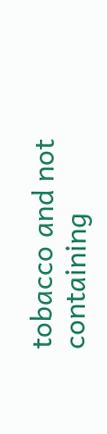tobacco and not containing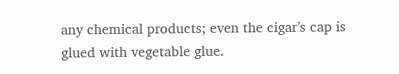any chemical products; even the cigar’s cap is glued with vegetable glue.